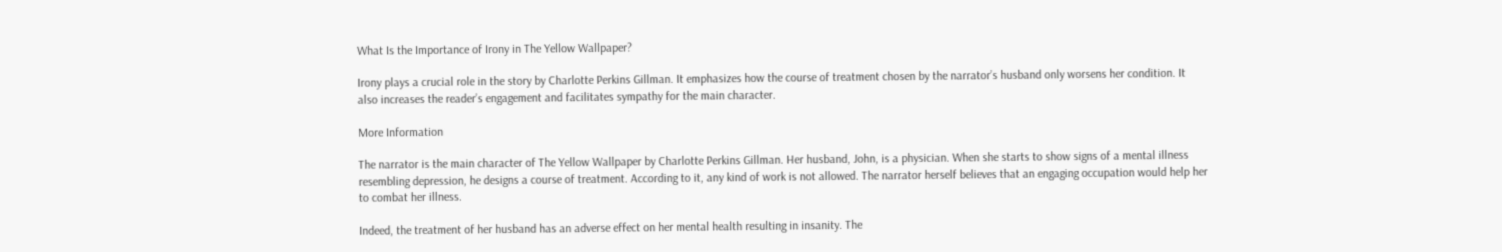What Is the Importance of Irony in The Yellow Wallpaper?

Irony plays a crucial role in the story by Charlotte Perkins Gillman. It emphasizes how the course of treatment chosen by the narrator’s husband only worsens her condition. It also increases the reader’s engagement and facilitates sympathy for the main character.

More Information

The narrator is the main character of The Yellow Wallpaper by Charlotte Perkins Gillman. Her husband, John, is a physician. When she starts to show signs of a mental illness resembling depression, he designs a course of treatment. According to it, any kind of work is not allowed. The narrator herself believes that an engaging occupation would help her to combat her illness.

Indeed, the treatment of her husband has an adverse effect on her mental health resulting in insanity. The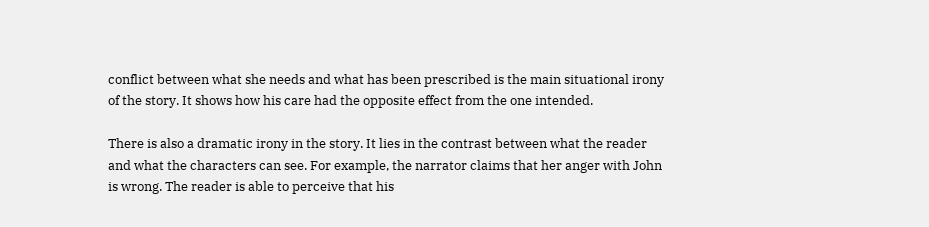conflict between what she needs and what has been prescribed is the main situational irony of the story. It shows how his care had the opposite effect from the one intended.

There is also a dramatic irony in the story. It lies in the contrast between what the reader and what the characters can see. For example, the narrator claims that her anger with John is wrong. The reader is able to perceive that his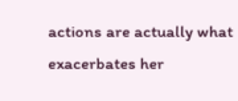actions are actually what exacerbates her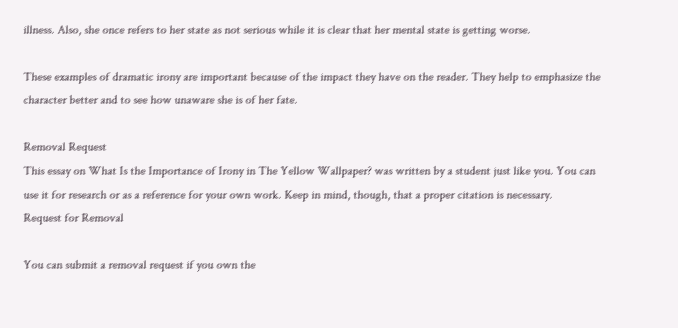illness. Also, she once refers to her state as not serious while it is clear that her mental state is getting worse.

These examples of dramatic irony are important because of the impact they have on the reader. They help to emphasize the character better and to see how unaware she is of her fate.

Removal Request
This essay on What Is the Importance of Irony in The Yellow Wallpaper? was written by a student just like you. You can use it for research or as a reference for your own work. Keep in mind, though, that a proper citation is necessary.
Request for Removal

You can submit a removal request if you own the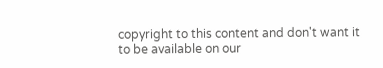copyright to this content and don't want it to be available on our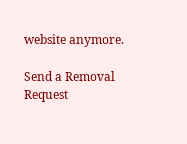website anymore.

Send a Removal Request